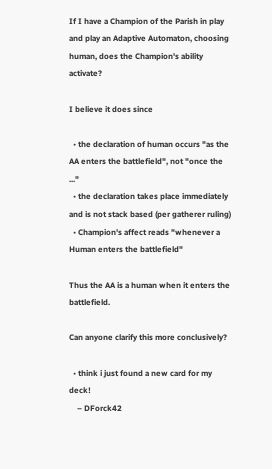If I have a Champion of the Parish in play and play an Adaptive Automaton, choosing human, does the Champion's ability activate?

I believe it does since

  • the declaration of human occurs "as the AA enters the battlefield", not "once the ..."
  • the declaration takes place immediately and is not stack based (per gatherer ruling)
  • Champion's affect reads "whenever a Human enters the battlefield"

Thus the AA is a human when it enters the battlefield.

Can anyone clarify this more conclusively?

  • think i just found a new card for my deck!
    – DForck42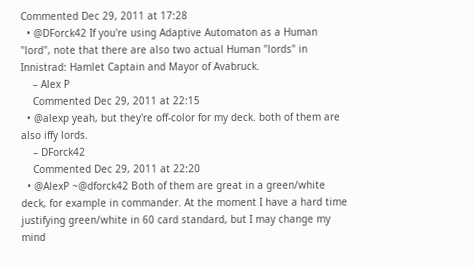Commented Dec 29, 2011 at 17:28
  • @DForck42 If you're using Adaptive Automaton as a Human "lord", note that there are also two actual Human "lords" in Innistrad: Hamlet Captain and Mayor of Avabruck.
    – Alex P
    Commented Dec 29, 2011 at 22:15
  • @alexp yeah, but they're off-color for my deck. both of them are also iffy lords.
    – DForck42
    Commented Dec 29, 2011 at 22:20
  • @AlexP ~@dforck42 Both of them are great in a green/white deck, for example in commander. At the moment I have a hard time justifying green/white in 60 card standard, but I may change my mind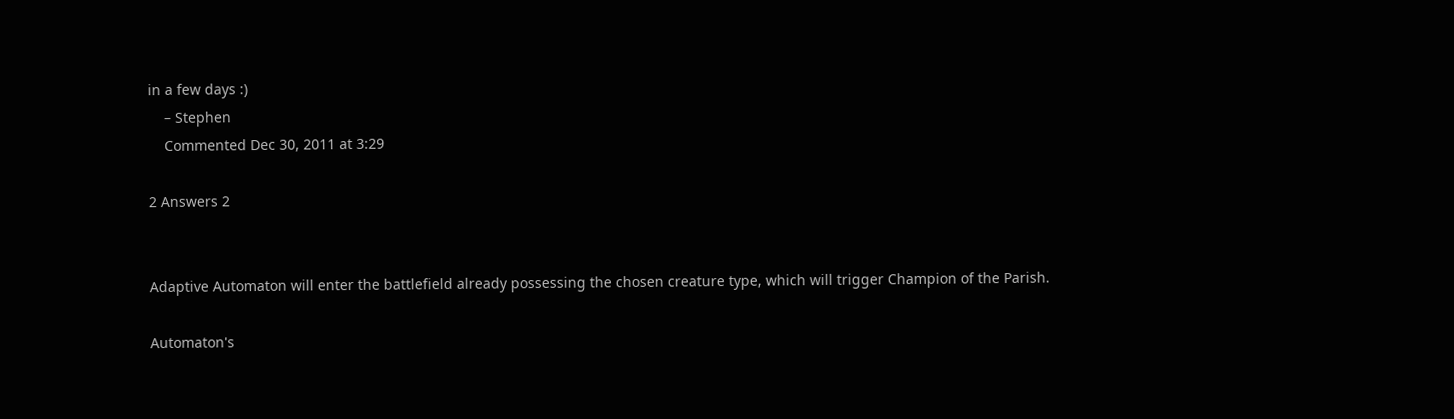in a few days :)
    – Stephen
    Commented Dec 30, 2011 at 3:29

2 Answers 2


Adaptive Automaton will enter the battlefield already possessing the chosen creature type, which will trigger Champion of the Parish.

Automaton's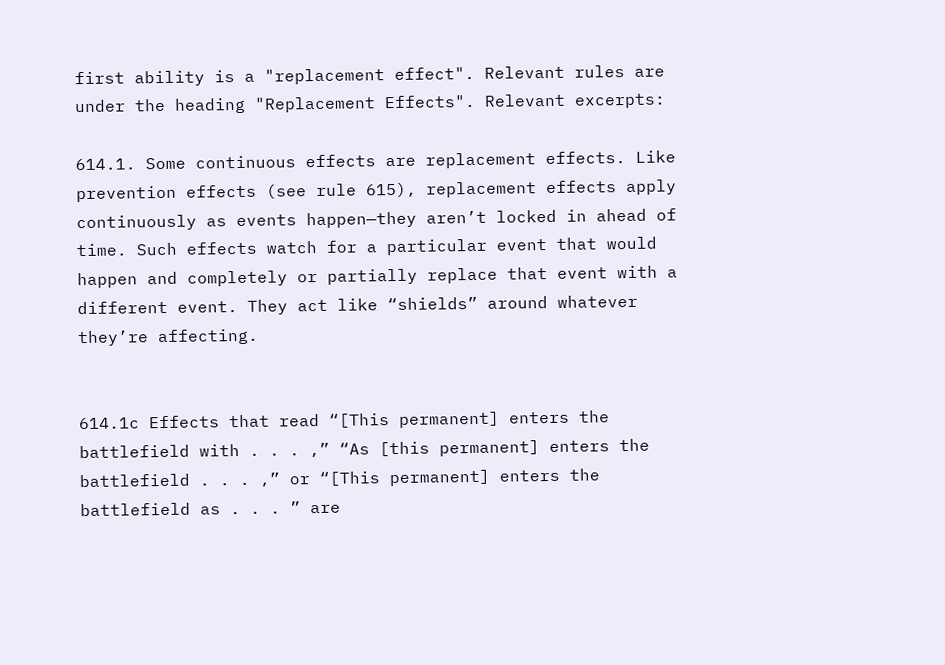first ability is a "replacement effect". Relevant rules are under the heading "Replacement Effects". Relevant excerpts:

614.1. Some continuous effects are replacement effects. Like prevention effects (see rule 615), replacement effects apply continuously as events happen—they aren’t locked in ahead of time. Such effects watch for a particular event that would happen and completely or partially replace that event with a different event. They act like “shields” around whatever they’re affecting.


614.1c Effects that read “[This permanent] enters the battlefield with . . . ,” “As [this permanent] enters the battlefield . . . ,” or “[This permanent] enters the battlefield as . . . ” are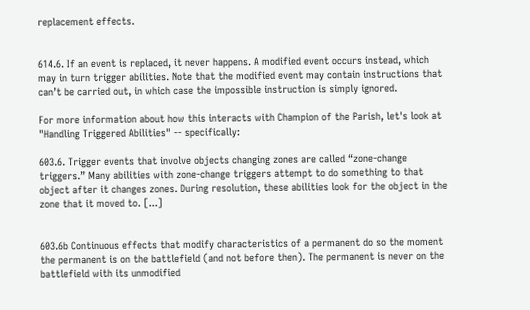replacement effects.


614.6. If an event is replaced, it never happens. A modified event occurs instead, which may in turn trigger abilities. Note that the modified event may contain instructions that can’t be carried out, in which case the impossible instruction is simply ignored.

For more information about how this interacts with Champion of the Parish, let's look at "Handling Triggered Abilities" -- specifically:

603.6. Trigger events that involve objects changing zones are called “zone-change triggers.” Many abilities with zone-change triggers attempt to do something to that object after it changes zones. During resolution, these abilities look for the object in the zone that it moved to. [...]


603.6b Continuous effects that modify characteristics of a permanent do so the moment the permanent is on the battlefield (and not before then). The permanent is never on the battlefield with its unmodified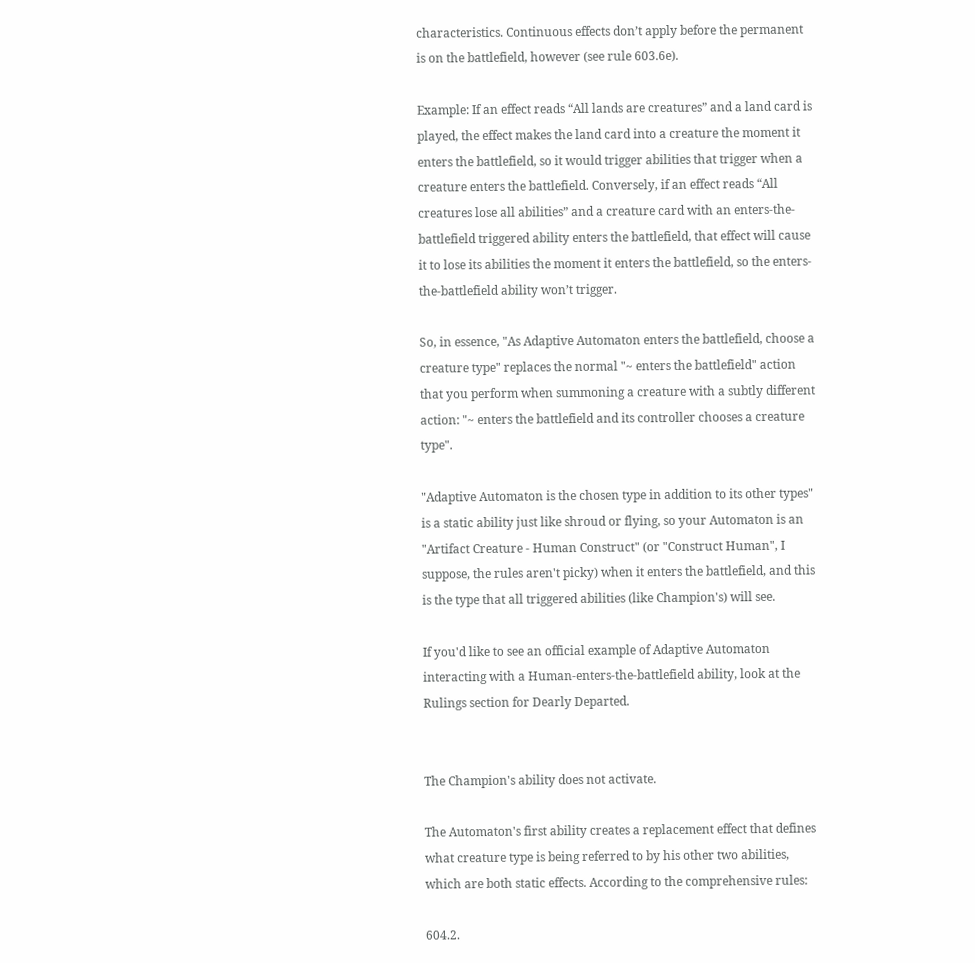characteristics. Continuous effects don’t apply before the permanent is on the battlefield, however (see rule 603.6e).

Example: If an effect reads “All lands are creatures” and a land card is played, the effect makes the land card into a creature the moment it enters the battlefield, so it would trigger abilities that trigger when a creature enters the battlefield. Conversely, if an effect reads “All creatures lose all abilities” and a creature card with an enters-the- battlefield triggered ability enters the battlefield, that effect will cause it to lose its abilities the moment it enters the battlefield, so the enters-the-battlefield ability won’t trigger.

So, in essence, "As Adaptive Automaton enters the battlefield, choose a creature type" replaces the normal "~ enters the battlefield" action that you perform when summoning a creature with a subtly different action: "~ enters the battlefield and its controller chooses a creature type".

"Adaptive Automaton is the chosen type in addition to its other types" is a static ability just like shroud or flying, so your Automaton is an "Artifact Creature - Human Construct" (or "Construct Human", I suppose, the rules aren't picky) when it enters the battlefield, and this is the type that all triggered abilities (like Champion's) will see.

If you'd like to see an official example of Adaptive Automaton interacting with a Human-enters-the-battlefield ability, look at the Rulings section for Dearly Departed.


The Champion's ability does not activate.

The Automaton's first ability creates a replacement effect that defines what creature type is being referred to by his other two abilities, which are both static effects. According to the comprehensive rules:

604.2.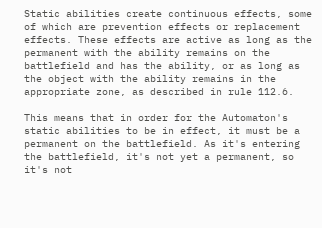Static abilities create continuous effects, some of which are prevention effects or replacement effects. These effects are active as long as the permanent with the ability remains on the battlefield and has the ability, or as long as the object with the ability remains in the appropriate zone, as described in rule 112.6.

This means that in order for the Automaton's static abilities to be in effect, it must be a permanent on the battlefield. As it's entering the battlefield, it's not yet a permanent, so it's not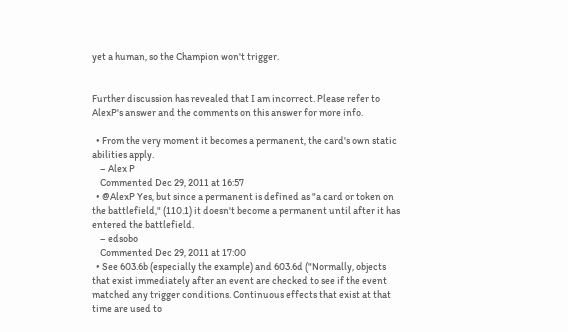yet a human, so the Champion won't trigger.


Further discussion has revealed that I am incorrect. Please refer to AlexP's answer and the comments on this answer for more info.

  • From the very moment it becomes a permanent, the card's own static abilities apply.
    – Alex P
    Commented Dec 29, 2011 at 16:57
  • @AlexP Yes, but since a permanent is defined as "a card or token on the battlefield," (110.1) it doesn't become a permanent until after it has entered the battlefield.
    – edsobo
    Commented Dec 29, 2011 at 17:00
  • See 603.6b (especially the example) and 603.6d ("Normally, objects that exist immediately after an event are checked to see if the event matched any trigger conditions. Continuous effects that exist at that time are used to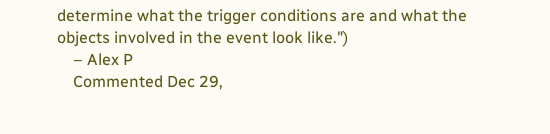determine what the trigger conditions are and what the objects involved in the event look like.")
    – Alex P
    Commented Dec 29,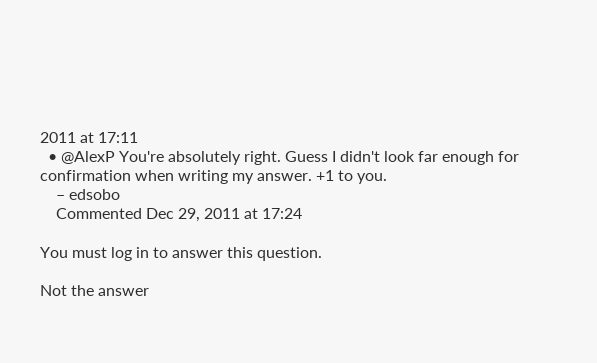2011 at 17:11
  • @AlexP You're absolutely right. Guess I didn't look far enough for confirmation when writing my answer. +1 to you.
    – edsobo
    Commented Dec 29, 2011 at 17:24

You must log in to answer this question.

Not the answer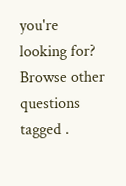you're looking for? Browse other questions tagged .